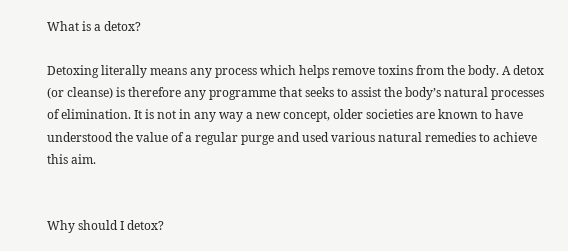What is a detox?

Detoxing literally means any process which helps remove toxins from the body. A detox (or cleanse) is therefore any programme that seeks to assist the body’s natural processes of elimination. It is not in any way a new concept, older societies are known to have understood the value of a regular purge and used various natural remedies to achieve this aim.


Why should I detox?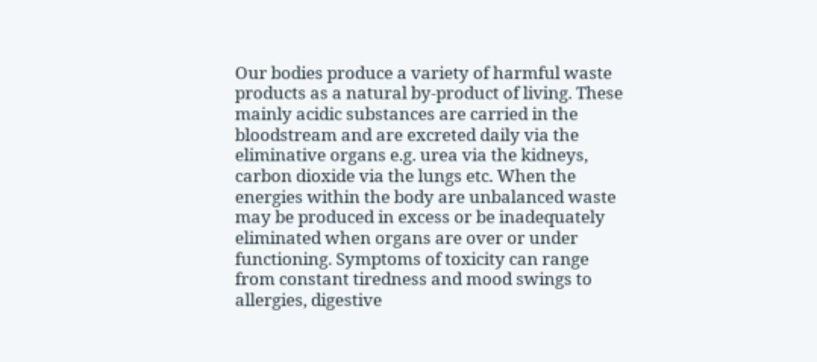Our bodies produce a variety of harmful waste products as a natural by-product of living. These mainly acidic substances are carried in the bloodstream and are excreted daily via the eliminative organs e.g. urea via the kidneys, carbon dioxide via the lungs etc. When the energies within the body are unbalanced waste may be produced in excess or be inadequately eliminated when organs are over or under functioning. Symptoms of toxicity can range from constant tiredness and mood swings to allergies, digestive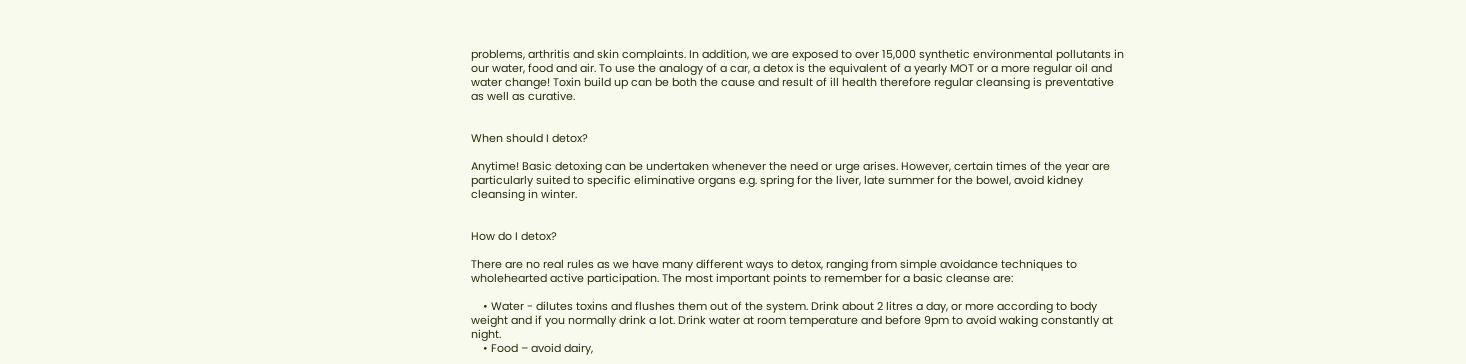problems, arthritis and skin complaints. In addition, we are exposed to over 15,000 synthetic environmental pollutants in our water, food and air. To use the analogy of a car, a detox is the equivalent of a yearly MOT or a more regular oil and water change! Toxin build up can be both the cause and result of ill health therefore regular cleansing is preventative as well as curative.


When should I detox?

Anytime! Basic detoxing can be undertaken whenever the need or urge arises. However, certain times of the year are particularly suited to specific eliminative organs e.g. spring for the liver, late summer for the bowel, avoid kidney cleansing in winter.


How do I detox?

There are no real rules as we have many different ways to detox, ranging from simple avoidance techniques to wholehearted active participation. The most important points to remember for a basic cleanse are:

    • Water - dilutes toxins and flushes them out of the system. Drink about 2 litres a day, or more according to body weight and if you normally drink a lot. Drink water at room temperature and before 9pm to avoid waking constantly at night.
    • Food – avoid dairy,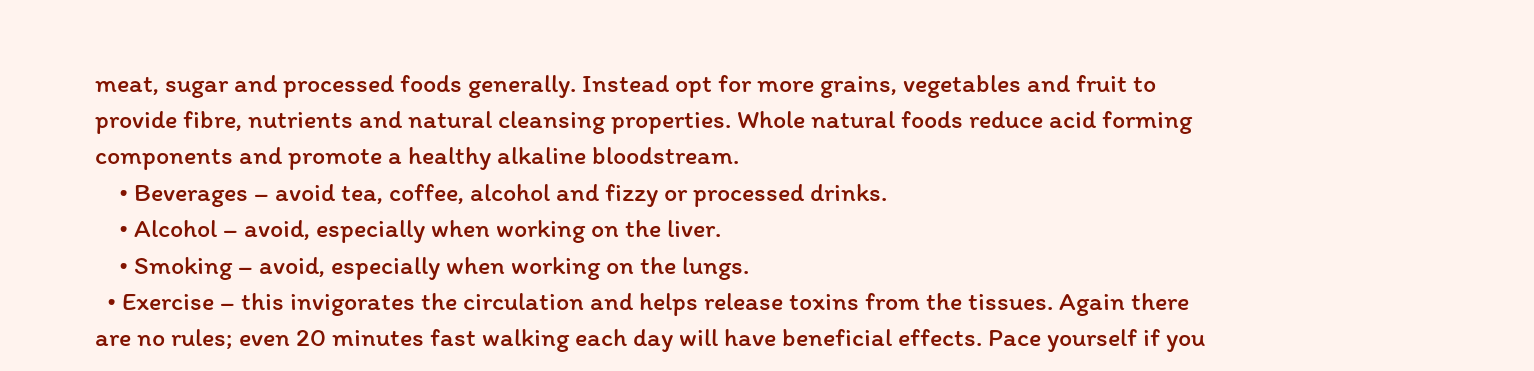meat, sugar and processed foods generally. Instead opt for more grains, vegetables and fruit to provide fibre, nutrients and natural cleansing properties. Whole natural foods reduce acid forming components and promote a healthy alkaline bloodstream.
    • Beverages – avoid tea, coffee, alcohol and fizzy or processed drinks.
    • Alcohol – avoid, especially when working on the liver.
    • Smoking – avoid, especially when working on the lungs.
  • Exercise – this invigorates the circulation and helps release toxins from the tissues. Again there are no rules; even 20 minutes fast walking each day will have beneficial effects. Pace yourself if you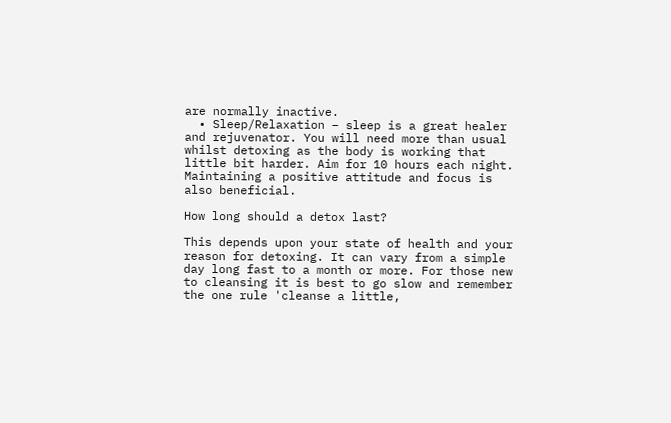are normally inactive.
  • Sleep/Relaxation – sleep is a great healer and rejuvenator. You will need more than usual whilst detoxing as the body is working that little bit harder. Aim for 10 hours each night. Maintaining a positive attitude and focus is also beneficial.

How long should a detox last?

This depends upon your state of health and your reason for detoxing. It can vary from a simple day long fast to a month or more. For those new to cleansing it is best to go slow and remember the one rule 'cleanse a little,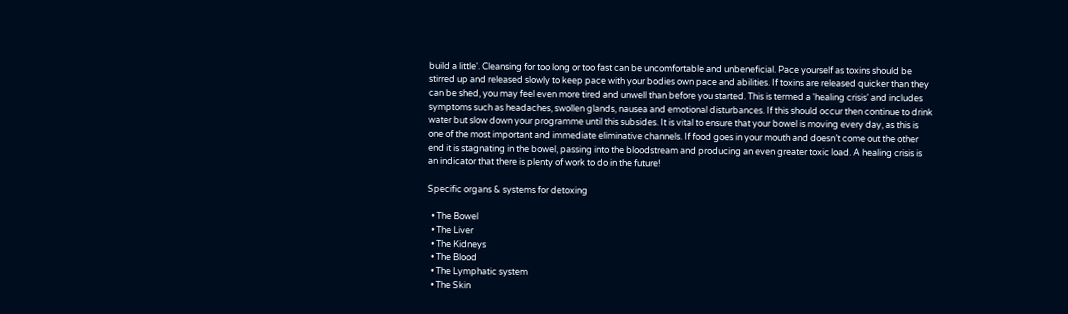build a little'. Cleansing for too long or too fast can be uncomfortable and unbeneficial. Pace yourself as toxins should be stirred up and released slowly to keep pace with your bodies own pace and abilities. If toxins are released quicker than they can be shed, you may feel even more tired and unwell than before you started. This is termed a 'healing crisis' and includes symptoms such as headaches, swollen glands, nausea and emotional disturbances. If this should occur then continue to drink water but slow down your programme until this subsides. It is vital to ensure that your bowel is moving every day, as this is one of the most important and immediate eliminative channels. If food goes in your mouth and doesn’t come out the other end it is stagnating in the bowel, passing into the bloodstream and producing an even greater toxic load. A healing crisis is an indicator that there is plenty of work to do in the future!

Specific organs & systems for detoxing

  • The Bowel
  • The Liver
  • The Kidneys
  • The Blood
  • The Lymphatic system
  • The Skin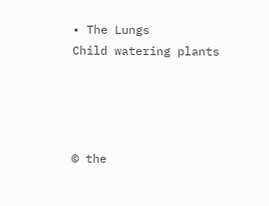• The Lungs
Child watering plants




© the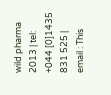wild pharma 2013 | tel: +044 [0]1435 831 525 | email : This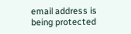email address is being protected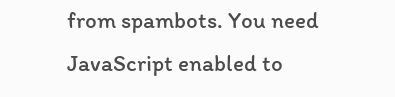from spambots. You need JavaScript enabled to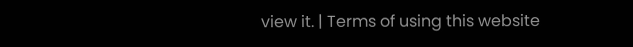view it. | Terms of using this website